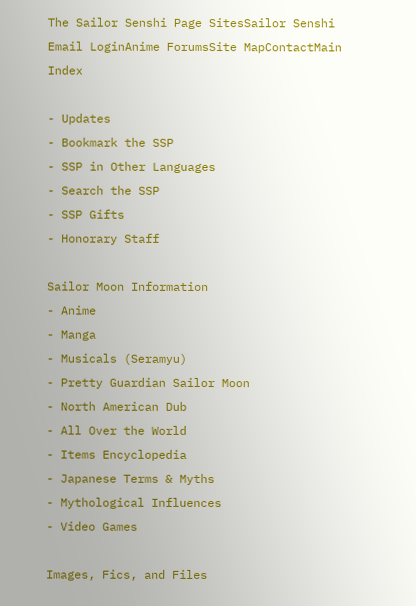The Sailor Senshi Page SitesSailor Senshi Email LoginAnime ForumsSite MapContactMain Index

- Updates
- Bookmark the SSP
- SSP in Other Languages
- Search the SSP
- SSP Gifts
- Honorary Staff

Sailor Moon Information
- Anime
- Manga
- Musicals (Seramyu)
- Pretty Guardian Sailor Moon
- North American Dub
- All Over the World
- Items Encyclopedia
- Japanese Terms & Myths
- Mythological Influences
- Video Games

Images, Fics, and Files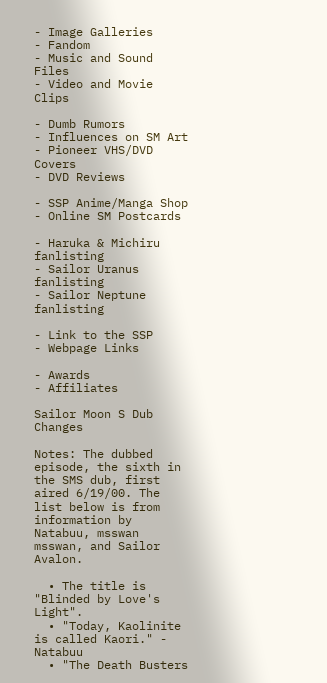- Image Galleries
- Fandom
- Music and Sound Files
- Video and Movie Clips

- Dumb Rumors
- Influences on SM Art
- Pioneer VHS/DVD Covers
- DVD Reviews

- SSP Anime/Manga Shop
- Online SM Postcards

- Haruka & Michiru fanlisting
- Sailor Uranus fanlisting
- Sailor Neptune fanlisting

- Link to the SSP
- Webpage Links

- Awards
- Affiliates

Sailor Moon S Dub Changes

Notes: The dubbed episode, the sixth in the SMS dub, first aired 6/19/00. The list below is from information by Natabuu, msswan msswan, and Sailor Avalon.

  • The title is "Blinded by Love's Light".
  • "Today, Kaolinite is called Kaori." - Natabuu
  • "The Death Busters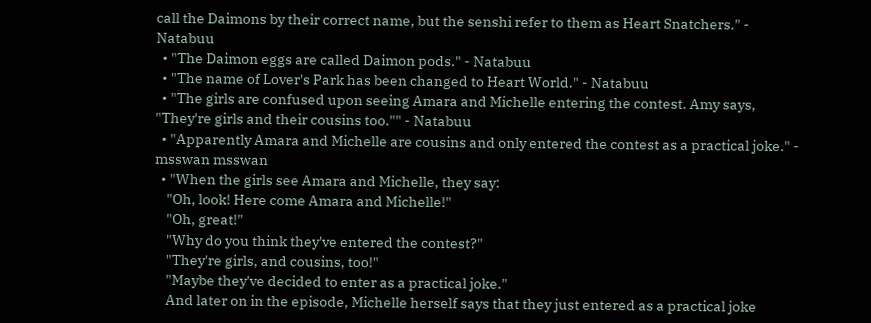call the Daimons by their correct name, but the senshi refer to them as Heart Snatchers." - Natabuu
  • "The Daimon eggs are called Daimon pods." - Natabuu
  • "The name of Lover's Park has been changed to Heart World." - Natabuu
  • "The girls are confused upon seeing Amara and Michelle entering the contest. Amy says, "They're girls and their cousins too."" - Natabuu
  • "Apparently Amara and Michelle are cousins and only entered the contest as a practical joke." - msswan msswan
  • "When the girls see Amara and Michelle, they say:
    "Oh, look! Here come Amara and Michelle!"
    "Oh, great!"
    "Why do you think they've entered the contest?"
    "They're girls, and cousins, too!"
    "Maybe they've decided to enter as a practical joke."
    And later on in the episode, Michelle herself says that they just entered as a practical joke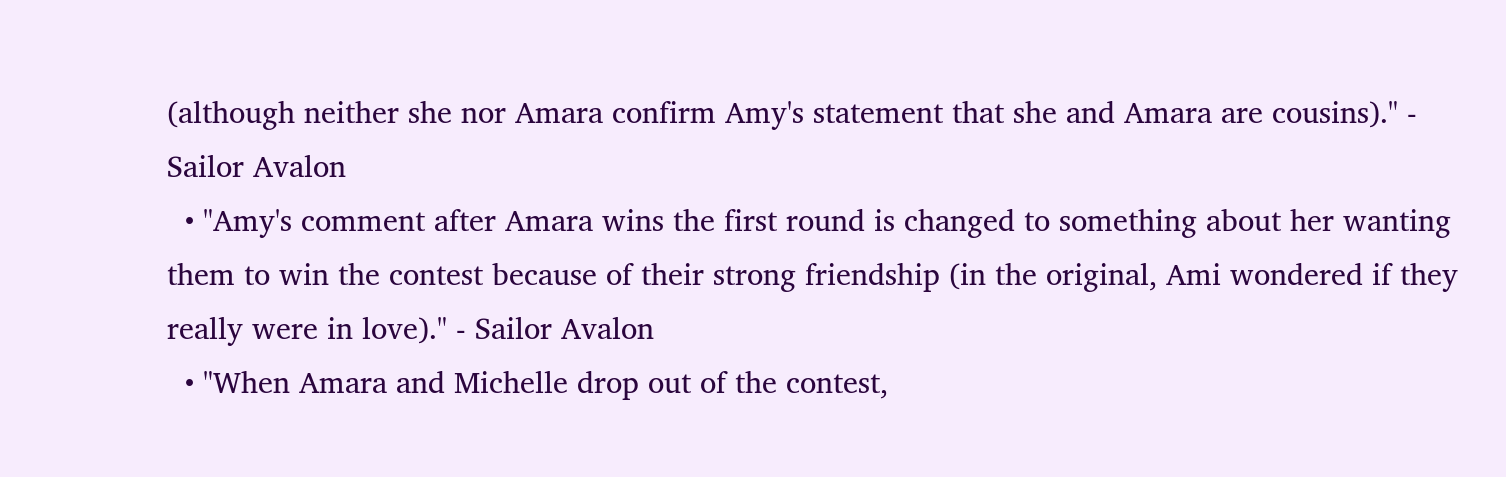(although neither she nor Amara confirm Amy's statement that she and Amara are cousins)." - Sailor Avalon
  • "Amy's comment after Amara wins the first round is changed to something about her wanting them to win the contest because of their strong friendship (in the original, Ami wondered if they really were in love)." - Sailor Avalon
  • "When Amara and Michelle drop out of the contest,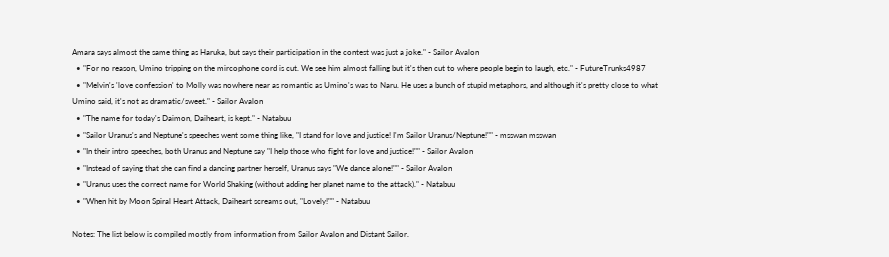Amara says almost the same thing as Haruka, but says their participation in the contest was just a joke." - Sailor Avalon
  • "For no reason, Umino tripping on the mircophone cord is cut. We see him almost falling but it's then cut to where people begin to laugh, etc." - FutureTrunks4987
  • "Melvin's 'love confession' to Molly was nowhere near as romantic as Umino's was to Naru. He uses a bunch of stupid metaphors, and although it's pretty close to what Umino said, it's not as dramatic/sweet." - Sailor Avalon
  • "The name for today's Daimon, Daiheart, is kept." - Natabuu
  • "Sailor Uranus's and Neptune's speeches went some thing like, "I stand for love and justice! I'm Sailor Uranus/Neptune!"" - msswan msswan
  • "In their intro speeches, both Uranus and Neptune say "I help those who fight for love and justice!"" - Sailor Avalon
  • "Instead of saying that she can find a dancing partner herself, Uranus says "We dance alone!"" - Sailor Avalon
  • "Uranus uses the correct name for World Shaking (without adding her planet name to the attack)." - Natabuu
  • "When hit by Moon Spiral Heart Attack, Daiheart screams out, "Lovely!"" - Natabuu

Notes: The list below is compiled mostly from information from Sailor Avalon and Distant Sailor.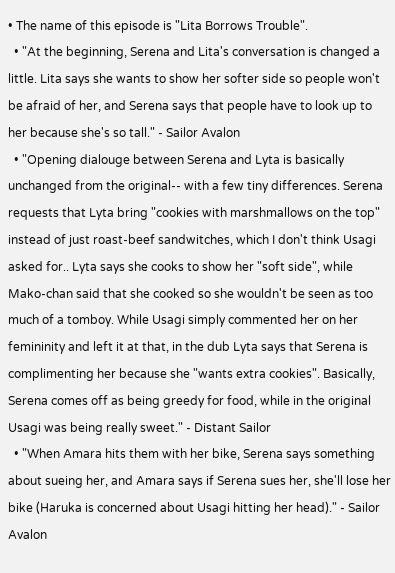• The name of this episode is "Lita Borrows Trouble".
  • "At the beginning, Serena and Lita's conversation is changed a little. Lita says she wants to show her softer side so people won't be afraid of her, and Serena says that people have to look up to her because she's so tall." - Sailor Avalon
  • "Opening dialouge between Serena and Lyta is basically unchanged from the original-- with a few tiny differences. Serena requests that Lyta bring "cookies with marshmallows on the top" instead of just roast-beef sandwitches, which I don't think Usagi asked for.. Lyta says she cooks to show her "soft side", while Mako-chan said that she cooked so she wouldn't be seen as too much of a tomboy. While Usagi simply commented her on her femininity and left it at that, in the dub Lyta says that Serena is complimenting her because she "wants extra cookies". Basically, Serena comes off as being greedy for food, while in the original Usagi was being really sweet." - Distant Sailor
  • "When Amara hits them with her bike, Serena says something about sueing her, and Amara says if Serena sues her, she'll lose her bike (Haruka is concerned about Usagi hitting her head)." - Sailor Avalon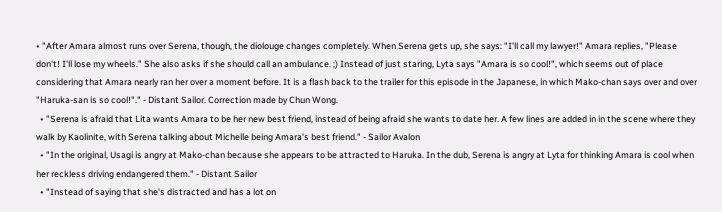• "After Amara almost runs over Serena, though, the diolouge changes completely. When Serena gets up, she says: "I'll call my lawyer!" Amara replies, "Please don't! I'll lose my wheels." She also asks if she should call an ambulance. ;) Instead of just staring, Lyta says "Amara is so cool!", which seems out of place considering that Amara nearly ran her over a moment before. It is a flash back to the trailer for this episode in the Japanese, in which Mako-chan says over and over "Haruka-san is so cool!"." - Distant Sailor. Correction made by Chun Wong.
  • "Serena is afraid that Lita wants Amara to be her new best friend, instead of being afraid she wants to date her. A few lines are added in in the scene where they walk by Kaolinite, with Serena talking about Michelle being Amara's best friend." - Sailor Avalon
  • "In the original, Usagi is angry at Mako-chan because she appears to be attracted to Haruka. In the dub, Serena is angry at Lyta for thinking Amara is cool when her reckless driving endangered them." - Distant Sailor
  • "Instead of saying that she's distracted and has a lot on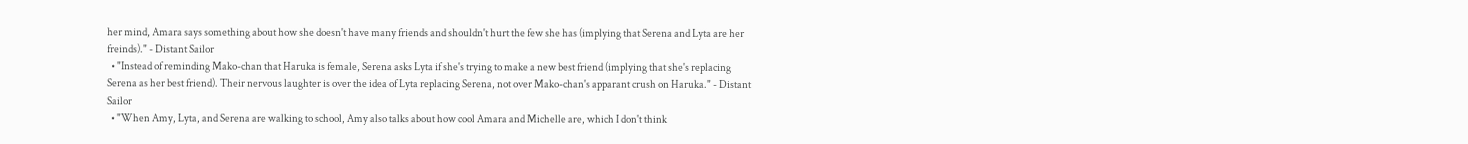her mind, Amara says something about how she doesn't have many friends and shouldn't hurt the few she has (implying that Serena and Lyta are her freinds)." - Distant Sailor
  • "Instead of reminding Mako-chan that Haruka is female, Serena asks Lyta if she's trying to make a new best friend (implying that she's replacing Serena as her best friend). Their nervous laughter is over the idea of Lyta replacing Serena, not over Mako-chan's apparant crush on Haruka." - Distant Sailor
  • "When Amy, Lyta, and Serena are walking to school, Amy also talks about how cool Amara and Michelle are, which I don't think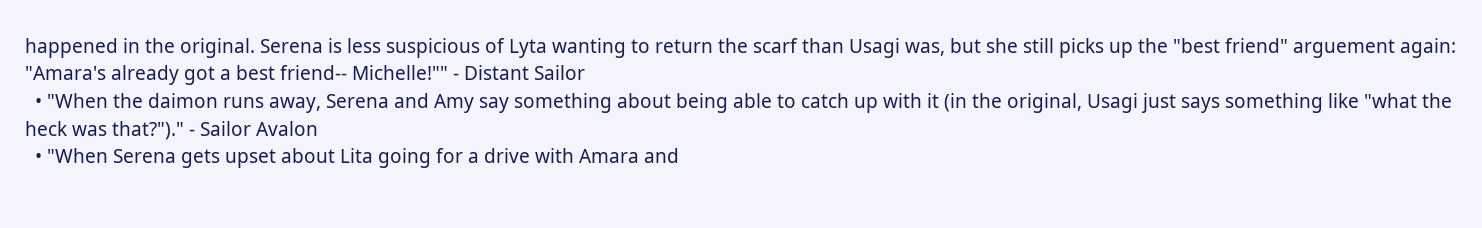happened in the original. Serena is less suspicious of Lyta wanting to return the scarf than Usagi was, but she still picks up the "best friend" arguement again: "Amara's already got a best friend-- Michelle!"" - Distant Sailor
  • "When the daimon runs away, Serena and Amy say something about being able to catch up with it (in the original, Usagi just says something like "what the heck was that?")." - Sailor Avalon
  • "When Serena gets upset about Lita going for a drive with Amara and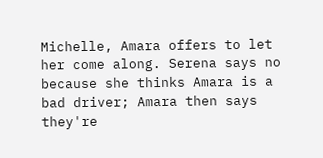Michelle, Amara offers to let her come along. Serena says no because she thinks Amara is a bad driver; Amara then says they're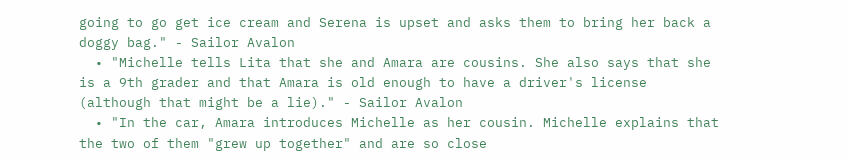going to go get ice cream and Serena is upset and asks them to bring her back a doggy bag." - Sailor Avalon
  • "Michelle tells Lita that she and Amara are cousins. She also says that she is a 9th grader and that Amara is old enough to have a driver's license (although that might be a lie)." - Sailor Avalon
  • "In the car, Amara introduces Michelle as her cousin. Michelle explains that the two of them "grew up together" and are so close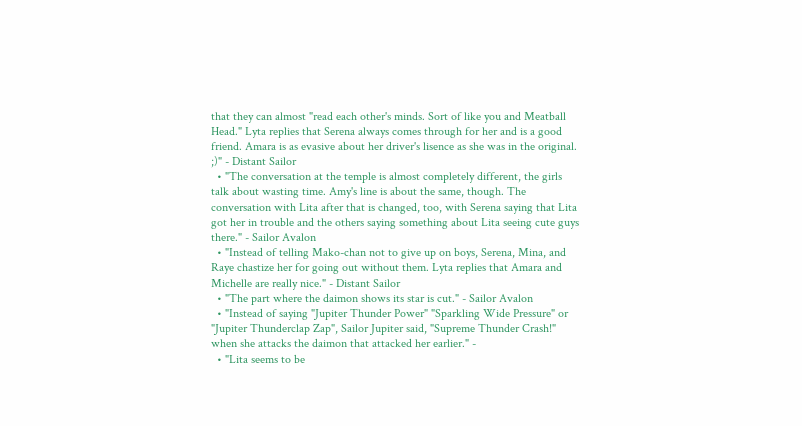that they can almost "read each other's minds. Sort of like you and Meatball Head." Lyta replies that Serena always comes through for her and is a good friend. Amara is as evasive about her driver's lisence as she was in the original. ;)" - Distant Sailor
  • "The conversation at the temple is almost completely different, the girls talk about wasting time. Amy's line is about the same, though. The conversation with Lita after that is changed, too, with Serena saying that Lita got her in trouble and the others saying something about Lita seeing cute guys there." - Sailor Avalon
  • "Instead of telling Mako-chan not to give up on boys, Serena, Mina, and Raye chastize her for going out without them. Lyta replies that Amara and Michelle are really nice." - Distant Sailor
  • "The part where the daimon shows its star is cut." - Sailor Avalon
  • "Instead of saying "Jupiter Thunder Power" "Sparkling Wide Pressure" or "Jupiter Thunderclap Zap", Sailor Jupiter said, "Supreme Thunder Crash!" when she attacks the daimon that attacked her earlier." -
  • "Lita seems to be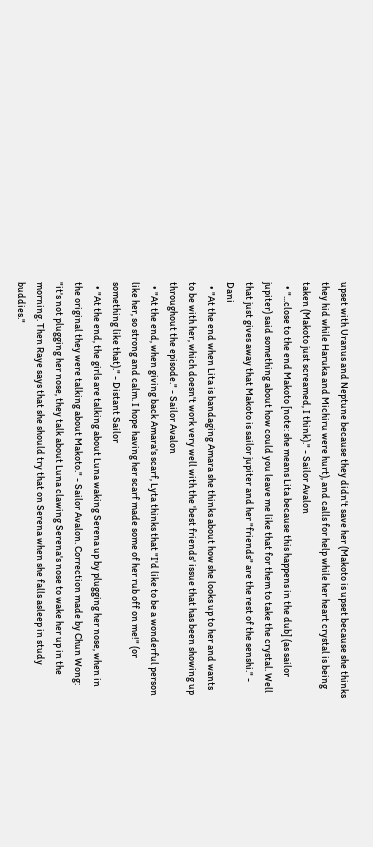upset with Uranus and Neptune because they didn't save her (Makoto is upset because she thinks they hid while Haruka and Michiru were hurt), and calls for help while her heart crystal is being taken (Makoto just screamed, I think)." - Sailor Avalon
  • "...close to the end Makoto [note: she means Lita because this happens in the dub] (as sailor jupiter) said something about how could you leave me like that for them to take the crystal. Well that just gives away that Makoto is sailor jupiter and her "friends" are the rest of the senshi." - Dani
  • "At the end when Lita is bandaging Amara she thinks about how she looks up to her and wants to be with her, which doesn't work very well with the 'best friends' issue that has been showing up throughout the episode." - Sailor Avalon
  • "At the end, when giving back Amara's scarf, Lyta thinks that "I'd like to be a wonderful person like her, so strong and calm. I hope having her scarf made some of her rub off on me!" (or something like that)." - Distant Sailor
  • "At the end, the girls are talking about Luna waking Serena up by plugging her nose, when in the original they were talking about Makoto." - Sailor Avalon. Correction made by Chun Wong: "it's not plugging her nose, they talk about Luna clawing Serena's nose to wake her up in the morning. Then Raye says that she should try that on Serena when she falls asleep in study buddies."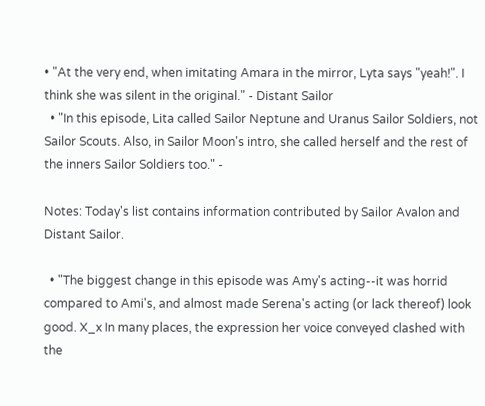• "At the very end, when imitating Amara in the mirror, Lyta says "yeah!". I think she was silent in the original." - Distant Sailor
  • "In this episode, Lita called Sailor Neptune and Uranus Sailor Soldiers, not Sailor Scouts. Also, in Sailor Moon's intro, she called herself and the rest of the inners Sailor Soldiers too." -

Notes: Today's list contains information contributed by Sailor Avalon and Distant Sailor.

  • "The biggest change in this episode was Amy's acting--it was horrid compared to Ami's, and almost made Serena's acting (or lack thereof) look good. X_x In many places, the expression her voice conveyed clashed with the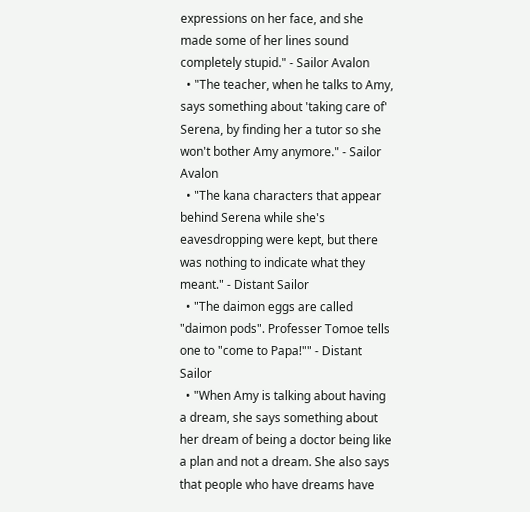expressions on her face, and she made some of her lines sound completely stupid." - Sailor Avalon
  • "The teacher, when he talks to Amy, says something about 'taking care of' Serena, by finding her a tutor so she won't bother Amy anymore." - Sailor Avalon
  • "The kana characters that appear behind Serena while she's eavesdropping were kept, but there was nothing to indicate what they meant." - Distant Sailor
  • "The daimon eggs are called "daimon pods". Professer Tomoe tells one to "come to Papa!"" - Distant Sailor
  • "When Amy is talking about having a dream, she says something about her dream of being a doctor being like a plan and not a dream. She also says that people who have dreams have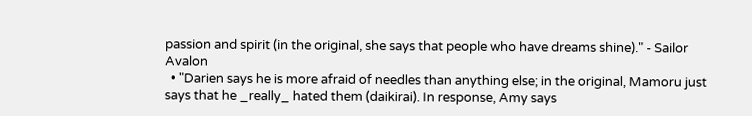passion and spirit (in the original, she says that people who have dreams shine)." - Sailor Avalon
  • "Darien says he is more afraid of needles than anything else; in the original, Mamoru just says that he _really_ hated them (daikirai). In response, Amy says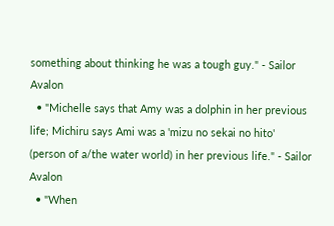something about thinking he was a tough guy." - Sailor Avalon
  • "Michelle says that Amy was a dolphin in her previous life; Michiru says Ami was a 'mizu no sekai no hito' (person of a/the water world) in her previous life." - Sailor Avalon
  • "When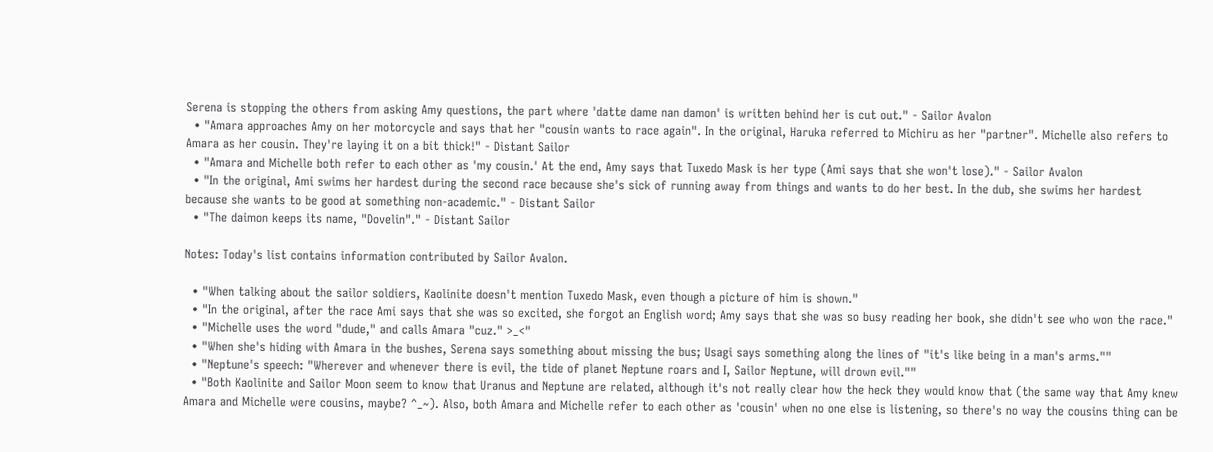Serena is stopping the others from asking Amy questions, the part where 'datte dame nan damon' is written behind her is cut out." - Sailor Avalon
  • "Amara approaches Amy on her motorcycle and says that her "cousin wants to race again". In the original, Haruka referred to Michiru as her "partner". Michelle also refers to Amara as her cousin. They're laying it on a bit thick!" - Distant Sailor
  • "Amara and Michelle both refer to each other as 'my cousin.' At the end, Amy says that Tuxedo Mask is her type (Ami says that she won't lose)." - Sailor Avalon
  • "In the original, Ami swims her hardest during the second race because she's sick of running away from things and wants to do her best. In the dub, she swims her hardest because she wants to be good at something non-academic." - Distant Sailor
  • "The daimon keeps its name, "Dovelin"." - Distant Sailor

Notes: Today's list contains information contributed by Sailor Avalon.

  • "When talking about the sailor soldiers, Kaolinite doesn't mention Tuxedo Mask, even though a picture of him is shown."
  • "In the original, after the race Ami says that she was so excited, she forgot an English word; Amy says that she was so busy reading her book, she didn't see who won the race."
  • "Michelle uses the word "dude," and calls Amara "cuz." >_<"
  • "When she's hiding with Amara in the bushes, Serena says something about missing the bus; Usagi says something along the lines of "it's like being in a man's arms.""
  • "Neptune's speech: "Wherever and whenever there is evil, the tide of planet Neptune roars and I, Sailor Neptune, will drown evil.""
  • "Both Kaolinite and Sailor Moon seem to know that Uranus and Neptune are related, although it's not really clear how the heck they would know that (the same way that Amy knew Amara and Michelle were cousins, maybe? ^_~). Also, both Amara and Michelle refer to each other as 'cousin' when no one else is listening, so there's no way the cousins thing can be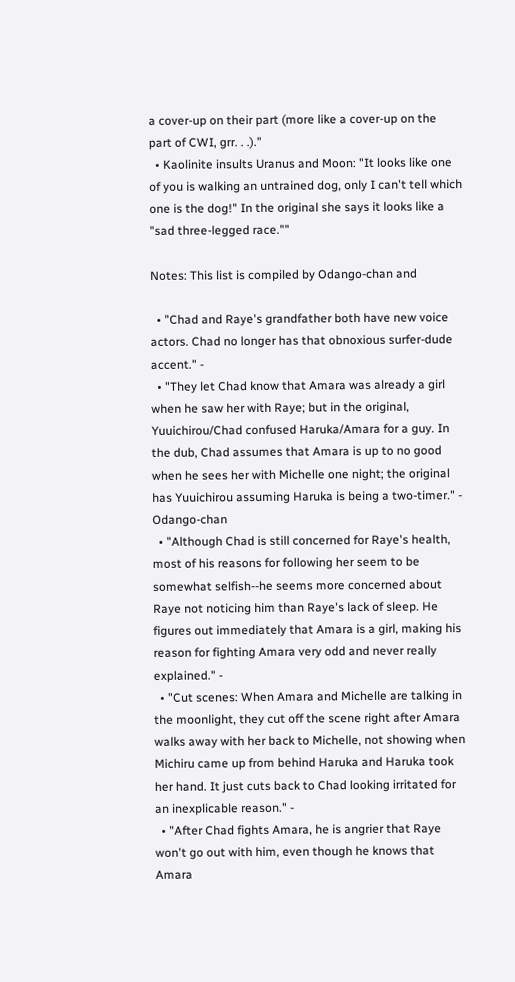a cover-up on their part (more like a cover-up on the part of CWI, grr. . .)."
  • Kaolinite insults Uranus and Moon: "It looks like one of you is walking an untrained dog, only I can't tell which one is the dog!" In the original she says it looks like a "sad three-legged race.""

Notes: This list is compiled by Odango-chan and

  • "Chad and Raye's grandfather both have new voice actors. Chad no longer has that obnoxious surfer-dude accent." -
  • "They let Chad know that Amara was already a girl when he saw her with Raye; but in the original, Yuuichirou/Chad confused Haruka/Amara for a guy. In the dub, Chad assumes that Amara is up to no good when he sees her with Michelle one night; the original has Yuuichirou assuming Haruka is being a two-timer." - Odango-chan
  • "Although Chad is still concerned for Raye's health, most of his reasons for following her seem to be somewhat selfish--he seems more concerned about Raye not noticing him than Raye's lack of sleep. He figures out immediately that Amara is a girl, making his reason for fighting Amara very odd and never really explained." -
  • "Cut scenes: When Amara and Michelle are talking in the moonlight, they cut off the scene right after Amara walks away with her back to Michelle, not showing when Michiru came up from behind Haruka and Haruka took her hand. It just cuts back to Chad looking irritated for an inexplicable reason." -
  • "After Chad fights Amara, he is angrier that Raye won't go out with him, even though he knows that Amara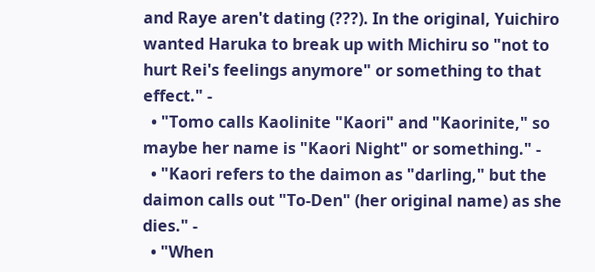and Raye aren't dating (???). In the original, Yuichiro wanted Haruka to break up with Michiru so "not to hurt Rei's feelings anymore" or something to that effect." -
  • "Tomo calls Kaolinite "Kaori" and "Kaorinite," so maybe her name is "Kaori Night" or something." -
  • "Kaori refers to the daimon as "darling," but the daimon calls out "To-Den" (her original name) as she dies." -
  • "When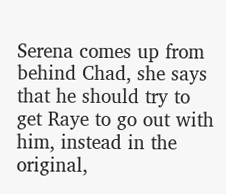Serena comes up from behind Chad, she says that he should try to get Raye to go out with him, instead in the original,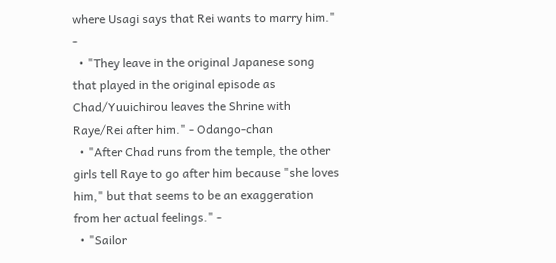where Usagi says that Rei wants to marry him." -
  • "They leave in the original Japanese song that played in the original episode as Chad/Yuuichirou leaves the Shrine with Raye/Rei after him." - Odango-chan
  • "After Chad runs from the temple, the other girls tell Raye to go after him because "she loves him," but that seems to be an exaggeration from her actual feelings." -
  • "Sailor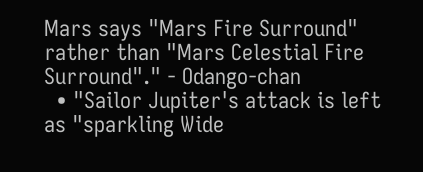Mars says "Mars Fire Surround" rather than "Mars Celestial Fire Surround"." - Odango-chan
  • "Sailor Jupiter's attack is left as "sparkling Wide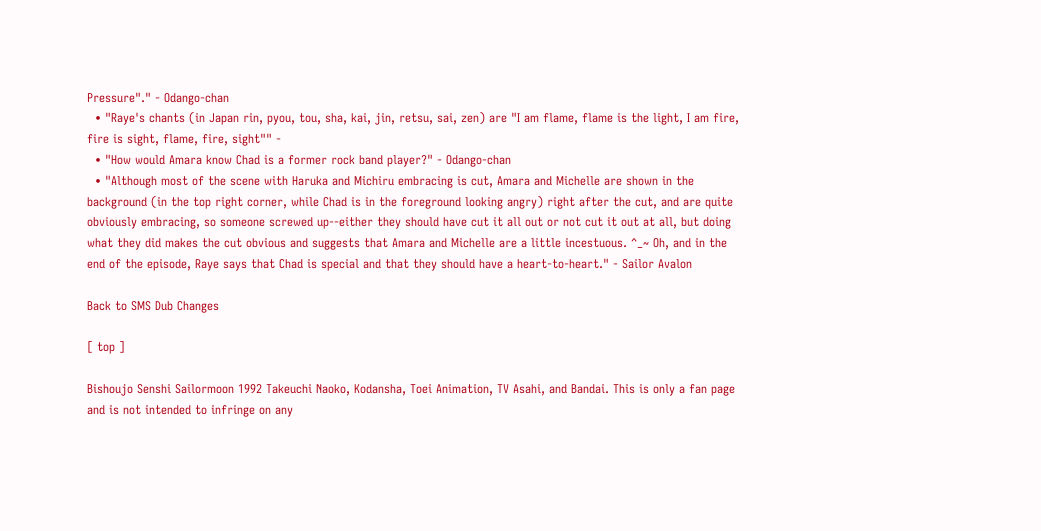Pressure"." - Odango-chan
  • "Raye's chants (in Japan rin, pyou, tou, sha, kai, jin, retsu, sai, zen) are "I am flame, flame is the light, I am fire, fire is sight, flame, fire, sight"" -
  • "How would Amara know Chad is a former rock band player?" - Odango-chan
  • "Although most of the scene with Haruka and Michiru embracing is cut, Amara and Michelle are shown in the background (in the top right corner, while Chad is in the foreground looking angry) right after the cut, and are quite obviously embracing, so someone screwed up--either they should have cut it all out or not cut it out at all, but doing what they did makes the cut obvious and suggests that Amara and Michelle are a little incestuous. ^_~ Oh, and in the end of the episode, Raye says that Chad is special and that they should have a heart-to-heart." - Sailor Avalon

Back to SMS Dub Changes

[ top ]

Bishoujo Senshi Sailormoon 1992 Takeuchi Naoko, Kodansha, Toei Animation, TV Asahi, and Bandai. This is only a fan page and is not intended to infringe on any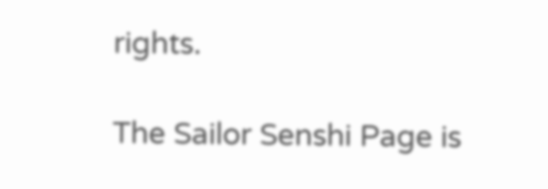rights.

The Sailor Senshi Page is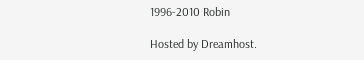1996-2010 Robin

Hosted by Dreamhost.